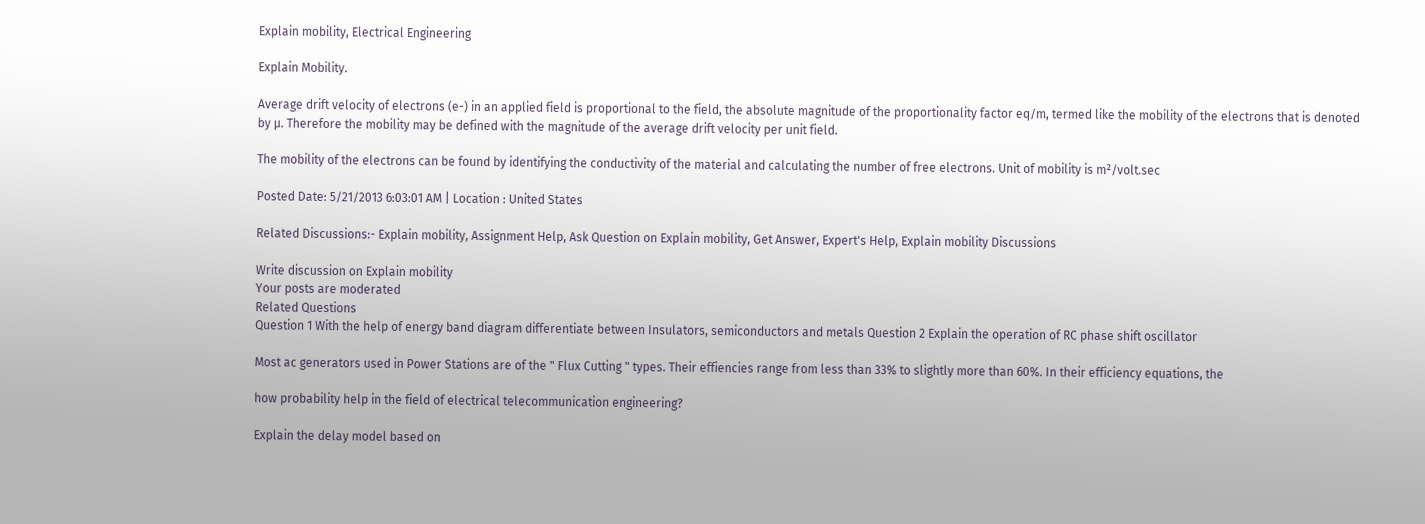Explain mobility, Electrical Engineering

Explain Mobility.

Average drift velocity of electrons (e-) in an applied field is proportional to the field, the absolute magnitude of the proportionality factor eq/m, termed like the mobility of the electrons that is denoted by µ. Therefore the mobility may be defined with the magnitude of the average drift velocity per unit field.

The mobility of the electrons can be found by identifying the conductivity of the material and calculating the number of free electrons. Unit of mobility is m²/volt.sec

Posted Date: 5/21/2013 6:03:01 AM | Location : United States

Related Discussions:- Explain mobility, Assignment Help, Ask Question on Explain mobility, Get Answer, Expert's Help, Explain mobility Discussions

Write discussion on Explain mobility
Your posts are moderated
Related Questions
Question 1 With the help of energy band diagram differentiate between Insulators, semiconductors and metals Question 2 Explain the operation of RC phase shift oscillator

Most ac generators used in Power Stations are of the " Flux Cutting " types. Their effiencies range from less than 33% to slightly more than 60%. In their efficiency equations, the

how probability help in the field of electrical telecommunication engineering?

Explain the delay model based on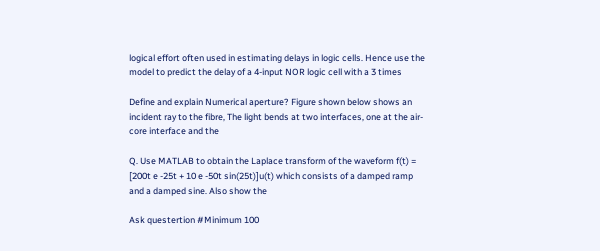logical effort often used in estimating delays in logic cells. Hence use the model to predict the delay of a 4-input NOR logic cell with a 3 times

Define and explain Numerical aperture? Figure shown below shows an incident ray to the fibre, The light bends at two interfaces, one at the air- core interface and the

Q. Use MATLAB to obtain the Laplace transform of the waveform f(t) = [200t e -25t + 10 e -50t sin(25t)]u(t) which consists of a damped ramp and a damped sine. Also show the

Ask questertion #Minimum 100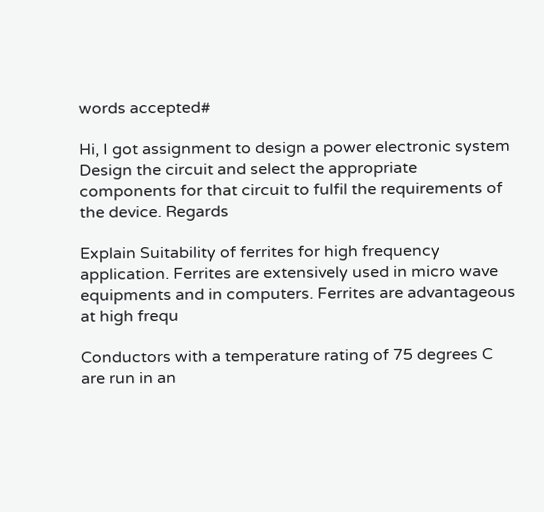words accepted#

Hi, I got assignment to design a power electronic system Design the circuit and select the appropriate components for that circuit to fulfil the requirements of the device. Regards

Explain Suitability of ferrites for high frequency application. Ferrites are extensively used in micro wave equipments and in computers. Ferrites are advantageous at high frequ

Conductors with a temperature rating of 75 degrees C are run in an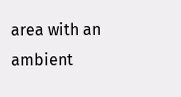area with an ambient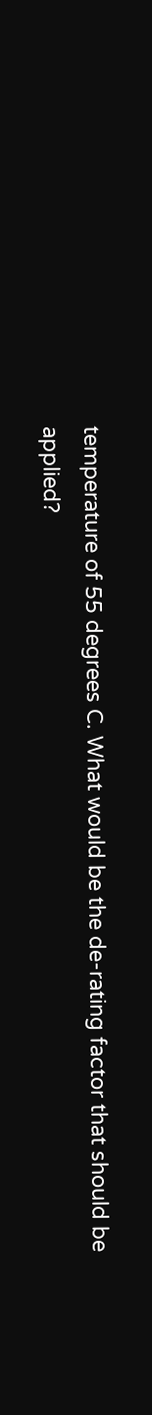temperature of 55 degrees C. What would be the de-rating factor that should be applied?